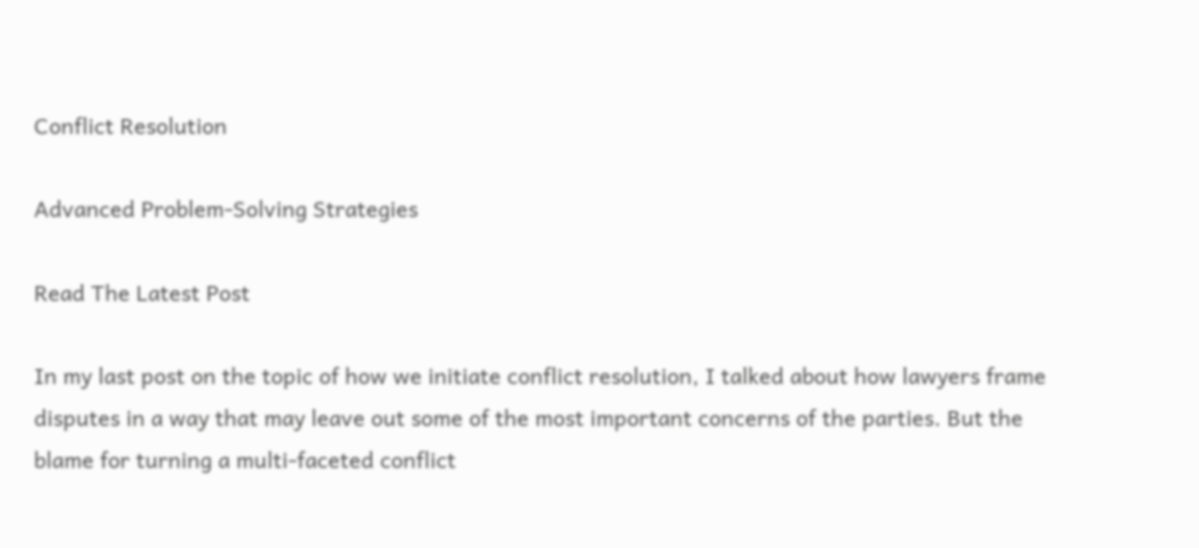Conflict Resolution

Advanced Problem-Solving Strategies

Read The Latest Post

In my last post on the topic of how we initiate conflict resolution, I talked about how lawyers frame disputes in a way that may leave out some of the most important concerns of the parties. But the blame for turning a multi-faceted conflict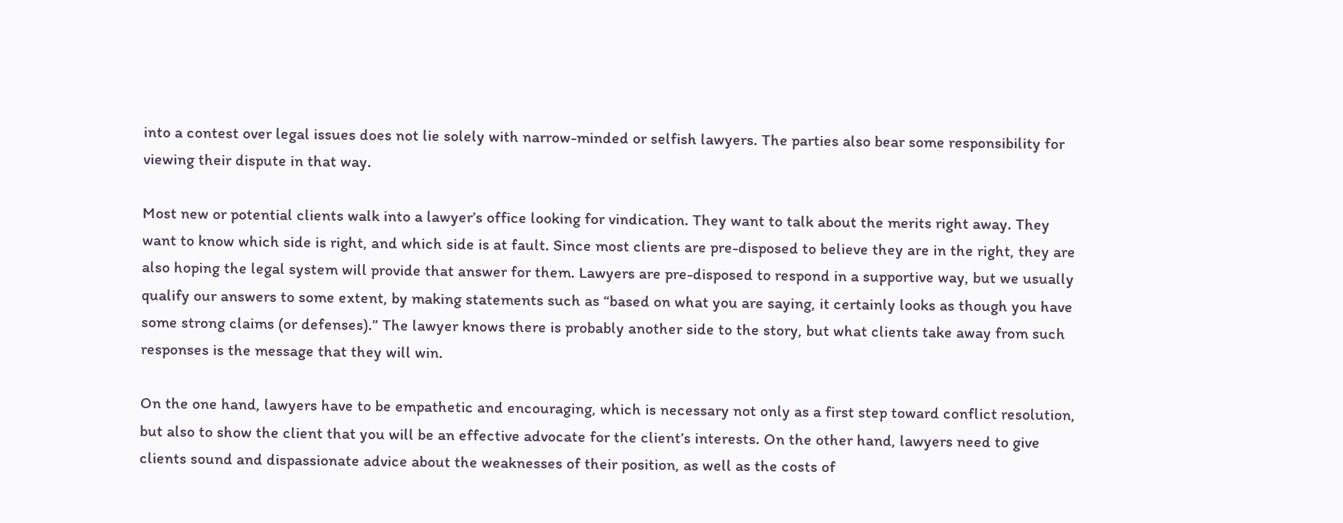into a contest over legal issues does not lie solely with narrow-minded or selfish lawyers. The parties also bear some responsibility for viewing their dispute in that way.

Most new or potential clients walk into a lawyer’s office looking for vindication. They want to talk about the merits right away. They want to know which side is right, and which side is at fault. Since most clients are pre-disposed to believe they are in the right, they are also hoping the legal system will provide that answer for them. Lawyers are pre-disposed to respond in a supportive way, but we usually qualify our answers to some extent, by making statements such as “based on what you are saying, it certainly looks as though you have some strong claims (or defenses).” The lawyer knows there is probably another side to the story, but what clients take away from such responses is the message that they will win.

On the one hand, lawyers have to be empathetic and encouraging, which is necessary not only as a first step toward conflict resolution, but also to show the client that you will be an effective advocate for the client’s interests. On the other hand, lawyers need to give clients sound and dispassionate advice about the weaknesses of their position, as well as the costs of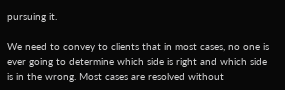pursuing it.

We need to convey to clients that in most cases, no one is ever going to determine which side is right and which side is in the wrong. Most cases are resolved without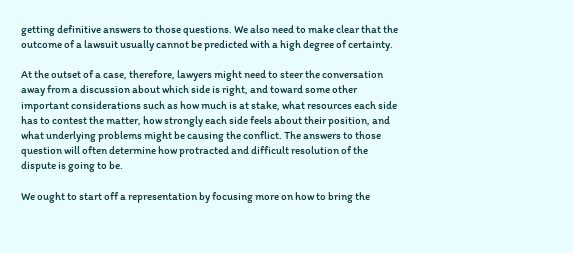getting definitive answers to those questions. We also need to make clear that the outcome of a lawsuit usually cannot be predicted with a high degree of certainty.

At the outset of a case, therefore, lawyers might need to steer the conversation away from a discussion about which side is right, and toward some other important considerations such as how much is at stake, what resources each side has to contest the matter, how strongly each side feels about their position, and what underlying problems might be causing the conflict. The answers to those question will often determine how protracted and difficult resolution of the dispute is going to be.

We ought to start off a representation by focusing more on how to bring the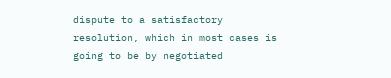dispute to a satisfactory resolution, which in most cases is going to be by negotiated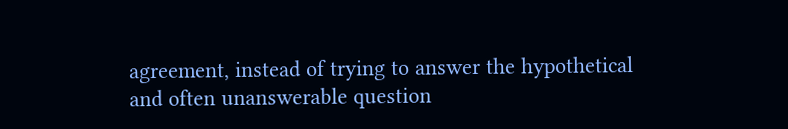agreement, instead of trying to answer the hypothetical and often unanswerable question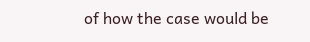of how the case would be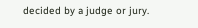decided by a judge or jury.